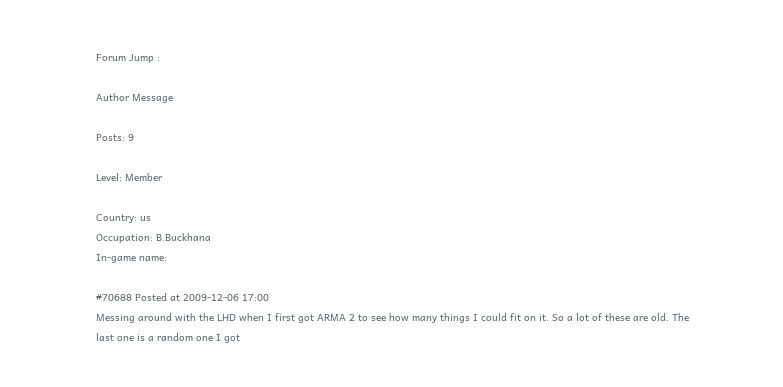Forum Jump :

Author Message

Posts: 9

Level: Member

Country: us
Occupation: B.Buckhana
In-game name:

#70688 Posted at 2009-12-06 17:00
Messing around with the LHD when I first got ARMA 2 to see how many things I could fit on it. So a lot of these are old. The last one is a random one I got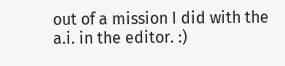out of a mission I did with the a.i. in the editor. :)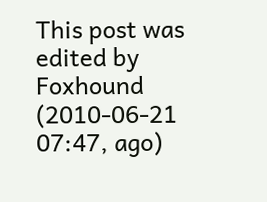This post was edited by Foxhound (2010-06-21 07:47, ago)